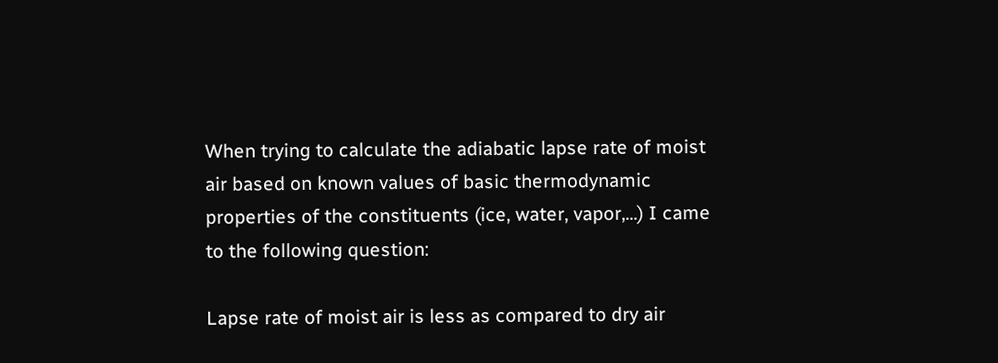When trying to calculate the adiabatic lapse rate of moist air based on known values of basic thermodynamic properties of the constituents (ice, water, vapor,...) I came to the following question:

Lapse rate of moist air is less as compared to dry air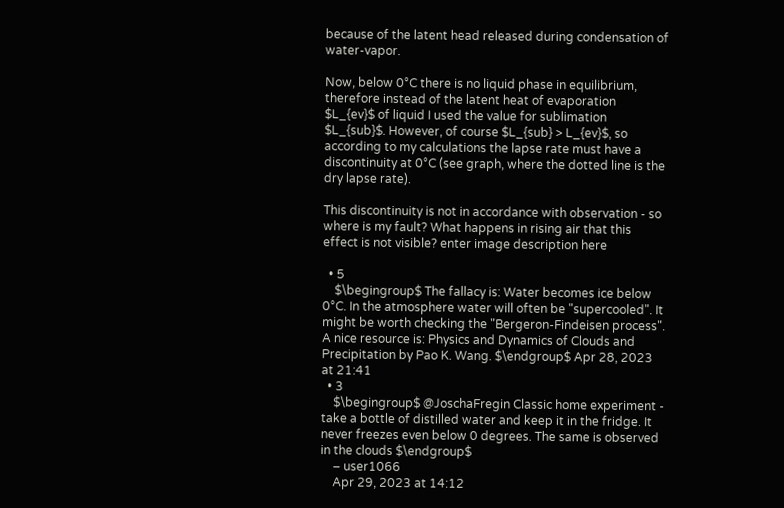because of the latent head released during condensation of water-vapor.

Now, below 0°C there is no liquid phase in equilibrium, therefore instead of the latent heat of evaporation $L_{ev}$ of liquid I used the value for sublimation $L_{sub}$. However, of course $L_{sub} > L_{ev}$, so according to my calculations the lapse rate must have a discontinuity at 0°C (see graph, where the dotted line is the dry lapse rate).

This discontinuity is not in accordance with observation - so where is my fault? What happens in rising air that this effect is not visible? enter image description here

  • 5
    $\begingroup$ The fallacy is: Water becomes ice below 0°C. In the atmosphere water will often be "supercooled". It might be worth checking the "Bergeron-Findeisen process". A nice resource is: Physics and Dynamics of Clouds and Precipitation by Pao K. Wang. $\endgroup$ Apr 28, 2023 at 21:41
  • 3
    $\begingroup$ @JoschaFregin Classic home experiment - take a bottle of distilled water and keep it in the fridge. It never freezes even below 0 degrees. The same is observed in the clouds $\endgroup$
    – user1066
    Apr 29, 2023 at 14:12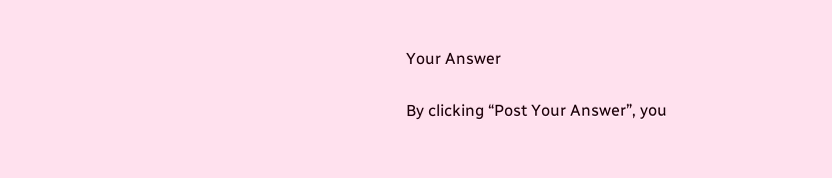Your Answer

By clicking “Post Your Answer”, you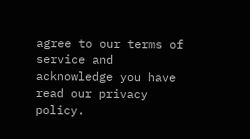agree to our terms of service and acknowledge you have read our privacy policy.